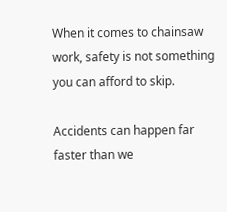When it comes to chainsaw work, safety is not something you can afford to skip.

Accidents can happen far faster than we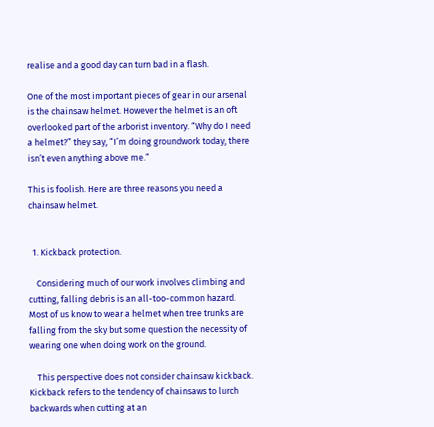realise and a good day can turn bad in a flash.

One of the most important pieces of gear in our arsenal is the chainsaw helmet. However the helmet is an oft overlooked part of the arborist inventory. “Why do I need a helmet?” they say, “I’m doing groundwork today, there isn’t even anything above me.”

This is foolish. Here are three reasons you need a chainsaw helmet.


  1. Kickback protection.

    Considering much of our work involves climbing and cutting, falling debris is an all-too-common hazard. Most of us know to wear a helmet when tree trunks are falling from the sky but some question the necessity of wearing one when doing work on the ground.

    This perspective does not consider chainsaw kickback. Kickback refers to the tendency of chainsaws to lurch backwards when cutting at an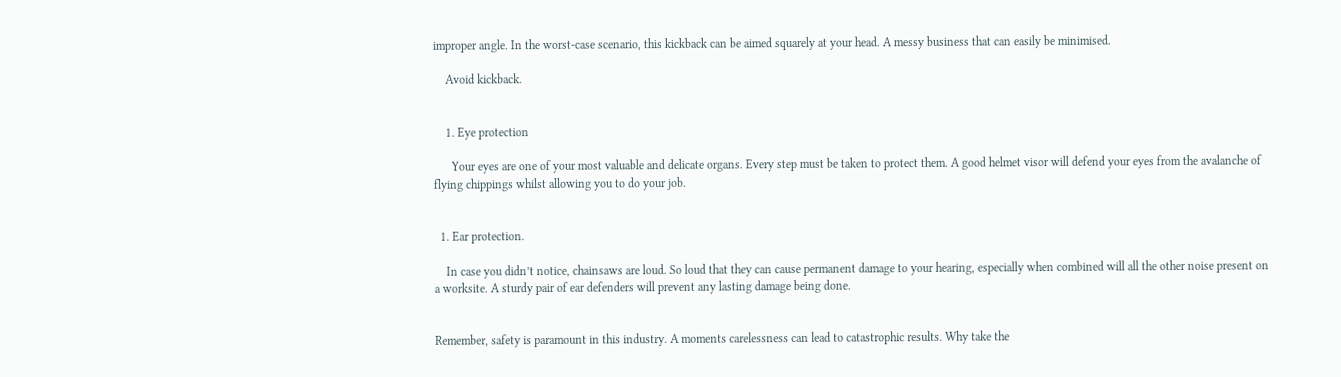improper angle. In the worst-case scenario, this kickback can be aimed squarely at your head. A messy business that can easily be minimised.

    Avoid kickback.


    1. Eye protection

      Your eyes are one of your most valuable and delicate organs. Every step must be taken to protect them. A good helmet visor will defend your eyes from the avalanche of flying chippings whilst allowing you to do your job.


  1. Ear protection.

    In case you didn’t notice, chainsaws are loud. So loud that they can cause permanent damage to your hearing, especially when combined will all the other noise present on a worksite. A sturdy pair of ear defenders will prevent any lasting damage being done.


Remember, safety is paramount in this industry. A moments carelessness can lead to catastrophic results. Why take the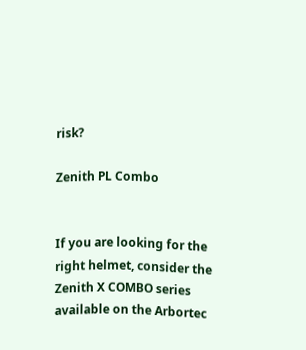risk?

Zenith PL Combo


If you are looking for the right helmet, consider the Zenith X COMBO series available on the Arbortec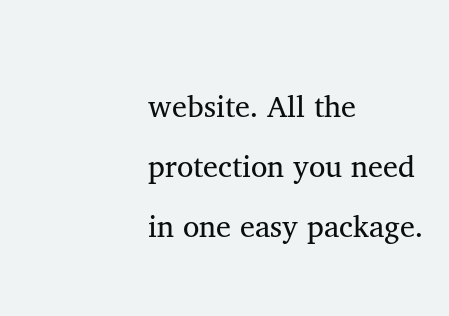website. All the protection you need in one easy package.